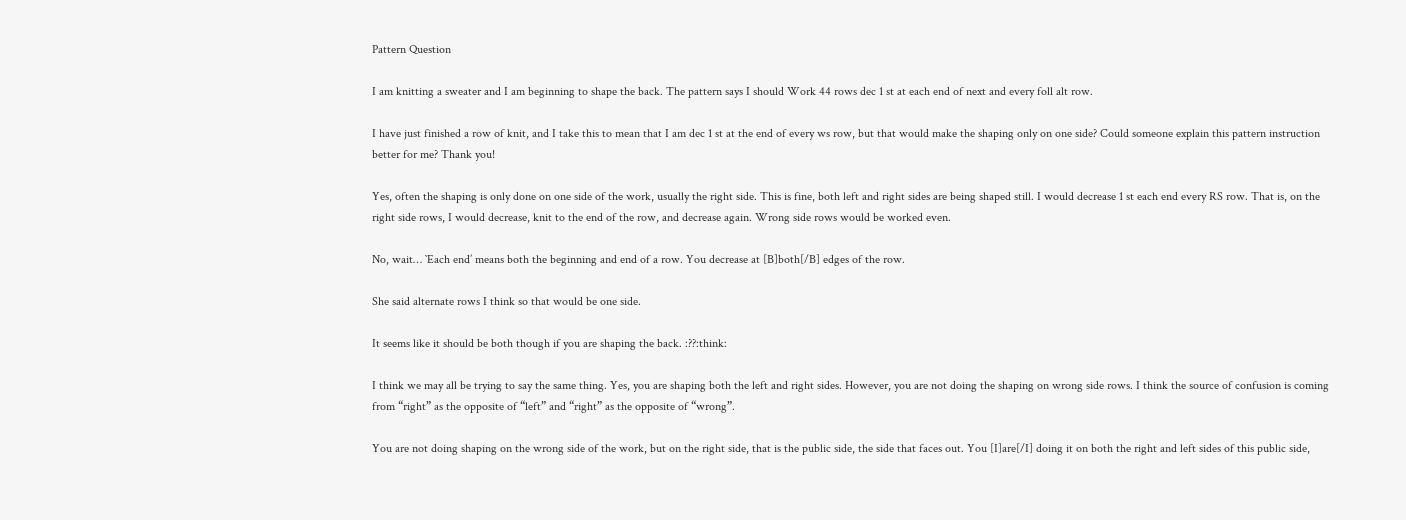Pattern Question

I am knitting a sweater and I am beginning to shape the back. The pattern says I should Work 44 rows dec 1 st at each end of next and every foll alt row.

I have just finished a row of knit, and I take this to mean that I am dec 1 st at the end of every ws row, but that would make the shaping only on one side? Could someone explain this pattern instruction better for me? Thank you!

Yes, often the shaping is only done on one side of the work, usually the right side. This is fine, both left and right sides are being shaped still. I would decrease 1 st each end every RS row. That is, on the right side rows, I would decrease, knit to the end of the row, and decrease again. Wrong side rows would be worked even.

No, wait… `Each end’ means both the beginning and end of a row. You decrease at [B]both[/B] edges of the row.

She said alternate rows I think so that would be one side.

It seems like it should be both though if you are shaping the back. :??:think:

I think we may all be trying to say the same thing. Yes, you are shaping both the left and right sides. However, you are not doing the shaping on wrong side rows. I think the source of confusion is coming from “right” as the opposite of “left” and “right” as the opposite of “wrong”.

You are not doing shaping on the wrong side of the work, but on the right side, that is the public side, the side that faces out. You [I]are[/I] doing it on both the right and left sides of this public side,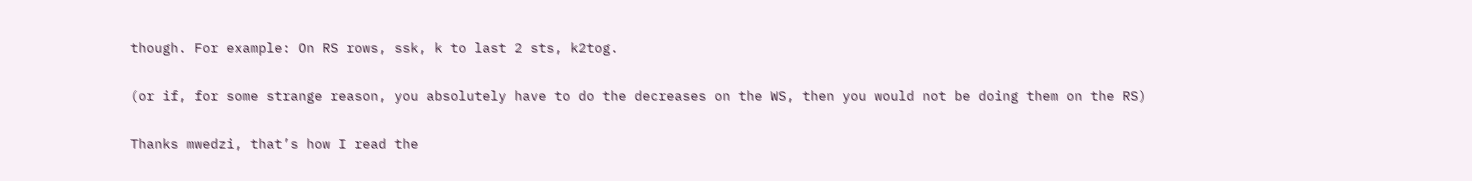though. For example: On RS rows, ssk, k to last 2 sts, k2tog.

(or if, for some strange reason, you absolutely have to do the decreases on the WS, then you would not be doing them on the RS)

Thanks mwedzi, that’s how I read the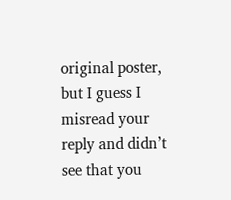original poster, but I guess I misread your reply and didn’t see that you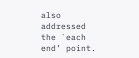also addressed the `each end’ point.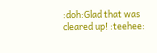:doh:Glad that was cleared up! :teehee: